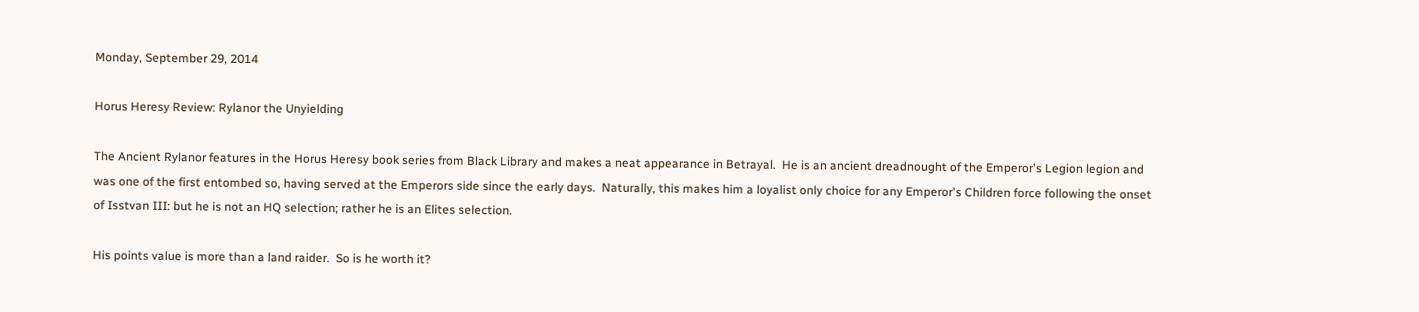Monday, September 29, 2014

Horus Heresy Review: Rylanor the Unyielding

The Ancient Rylanor features in the Horus Heresy book series from Black Library and makes a neat appearance in Betrayal.  He is an ancient dreadnought of the Emperor's Legion legion and was one of the first entombed so, having served at the Emperors side since the early days.  Naturally, this makes him a loyalist only choice for any Emperor's Children force following the onset of Isstvan III: but he is not an HQ selection; rather he is an Elites selection.

His points value is more than a land raider.  So is he worth it?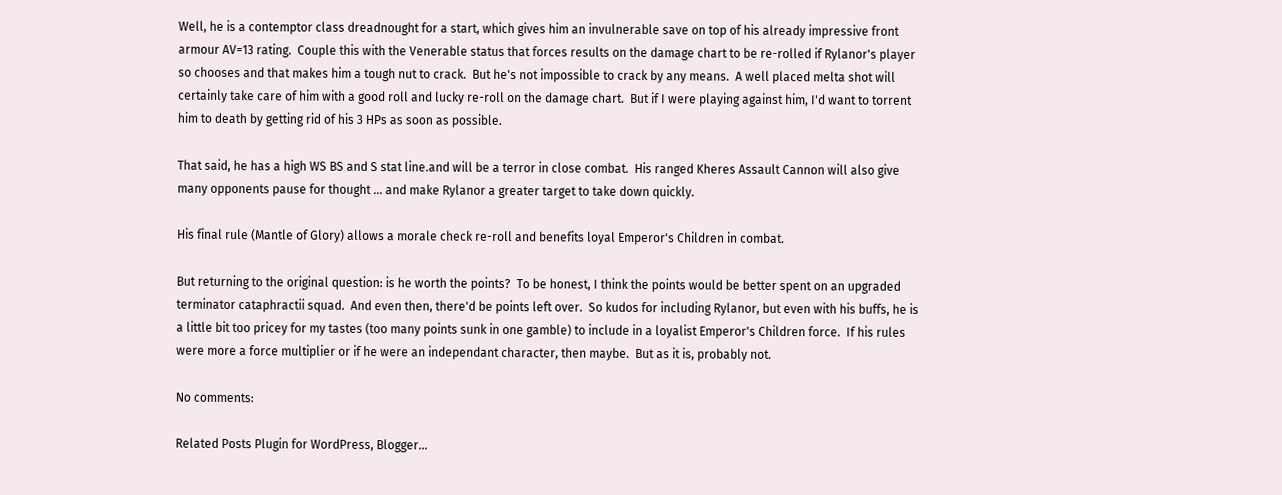Well, he is a contemptor class dreadnought for a start, which gives him an invulnerable save on top of his already impressive front armour AV=13 rating.  Couple this with the Venerable status that forces results on the damage chart to be re-rolled if Rylanor's player so chooses and that makes him a tough nut to crack.  But he's not impossible to crack by any means.  A well placed melta shot will certainly take care of him with a good roll and lucky re-roll on the damage chart.  But if I were playing against him, I'd want to torrent him to death by getting rid of his 3 HPs as soon as possible.

That said, he has a high WS BS and S stat line.and will be a terror in close combat.  His ranged Kheres Assault Cannon will also give many opponents pause for thought ... and make Rylanor a greater target to take down quickly.

His final rule (Mantle of Glory) allows a morale check re-roll and benefits loyal Emperor's Children in combat.

But returning to the original question: is he worth the points?  To be honest, I think the points would be better spent on an upgraded terminator cataphractii squad.  And even then, there'd be points left over.  So kudos for including Rylanor, but even with his buffs, he is a little bit too pricey for my tastes (too many points sunk in one gamble) to include in a loyalist Emperor's Children force.  If his rules were more a force multiplier or if he were an independant character, then maybe.  But as it is, probably not.

No comments:

Related Posts Plugin for WordPress, Blogger...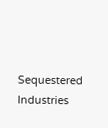Sequestered Industries